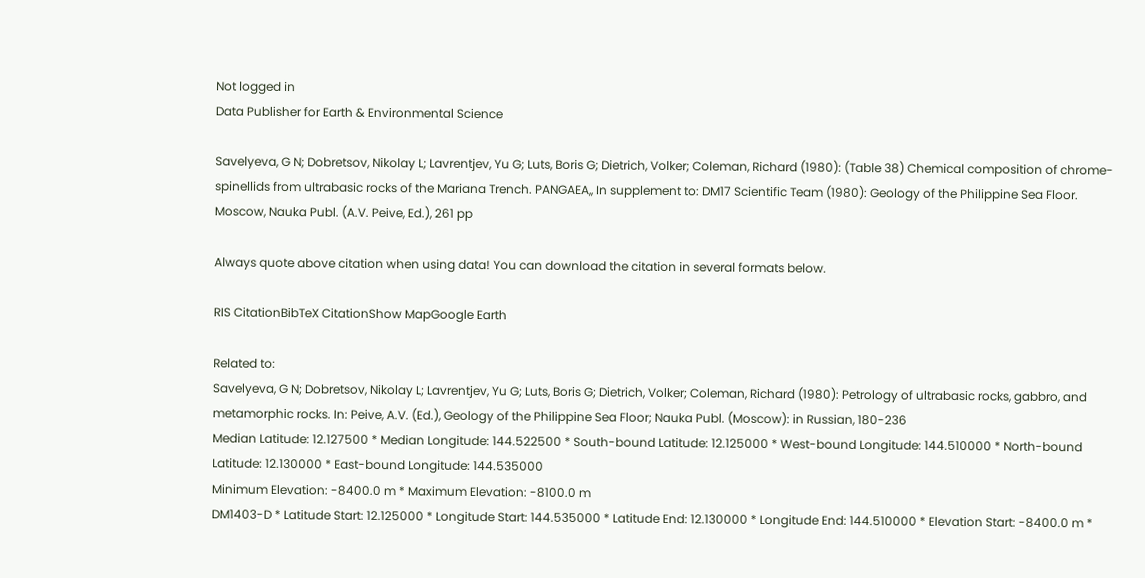Not logged in
Data Publisher for Earth & Environmental Science

Savelyeva, G N; Dobretsov, Nikolay L; Lavrentjev, Yu G; Luts, Boris G; Dietrich, Volker; Coleman, Richard (1980): (Table 38) Chemical composition of chrome-spinellids from ultrabasic rocks of the Mariana Trench. PANGAEA,, In supplement to: DM17 Scientific Team (1980): Geology of the Philippine Sea Floor. Moscow, Nauka Publ. (A.V. Peive, Ed.), 261 pp

Always quote above citation when using data! You can download the citation in several formats below.

RIS CitationBibTeX CitationShow MapGoogle Earth

Related to:
Savelyeva, G N; Dobretsov, Nikolay L; Lavrentjev, Yu G; Luts, Boris G; Dietrich, Volker; Coleman, Richard (1980): Petrology of ultrabasic rocks, gabbro, and metamorphic rocks. In: Peive, A.V. (Ed.), Geology of the Philippine Sea Floor; Nauka Publ. (Moscow): in Russian, 180-236
Median Latitude: 12.127500 * Median Longitude: 144.522500 * South-bound Latitude: 12.125000 * West-bound Longitude: 144.510000 * North-bound Latitude: 12.130000 * East-bound Longitude: 144.535000
Minimum Elevation: -8400.0 m * Maximum Elevation: -8100.0 m
DM1403-D * Latitude Start: 12.125000 * Longitude Start: 144.535000 * Latitude End: 12.130000 * Longitude End: 144.510000 * Elevation Start: -8400.0 m *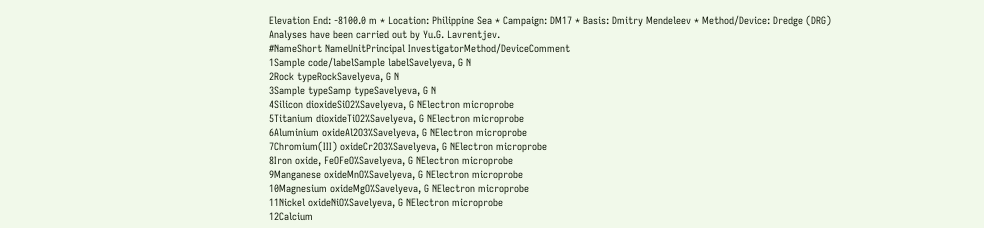Elevation End: -8100.0 m * Location: Philippine Sea * Campaign: DM17 * Basis: Dmitry Mendeleev * Method/Device: Dredge (DRG)
Analyses have been carried out by Yu.G. Lavrentjev.
#NameShort NameUnitPrincipal InvestigatorMethod/DeviceComment
1Sample code/labelSample labelSavelyeva, G N
2Rock typeRockSavelyeva, G N
3Sample typeSamp typeSavelyeva, G N
4Silicon dioxideSiO2%Savelyeva, G NElectron microprobe
5Titanium dioxideTiO2%Savelyeva, G NElectron microprobe
6Aluminium oxideAl2O3%Savelyeva, G NElectron microprobe
7Chromium(III) oxideCr2O3%Savelyeva, G NElectron microprobe
8Iron oxide, FeOFeO%Savelyeva, G NElectron microprobe
9Manganese oxideMnO%Savelyeva, G NElectron microprobe
10Magnesium oxideMgO%Savelyeva, G NElectron microprobe
11Nickel oxideNiO%Savelyeva, G NElectron microprobe
12Calcium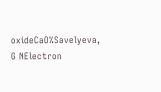oxideCaO%Savelyeva, G NElectron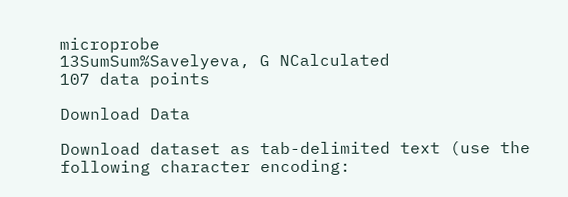microprobe
13SumSum%Savelyeva, G NCalculated
107 data points

Download Data

Download dataset as tab-delimited text (use the following character encoding: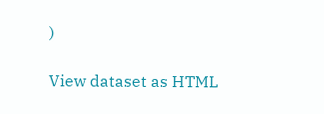)

View dataset as HTML